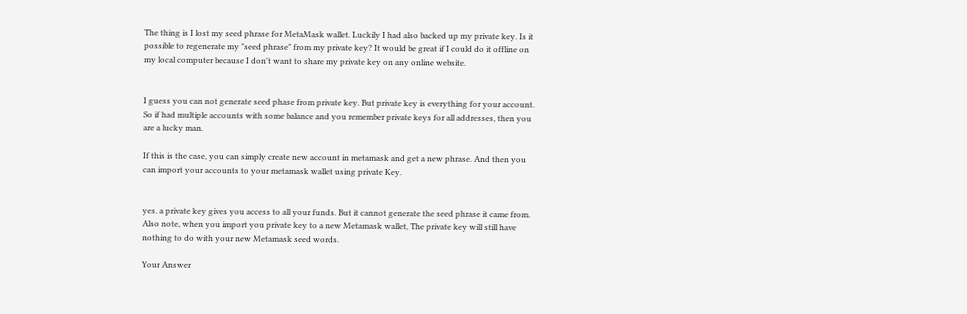The thing is I lost my seed phrase for MetaMask wallet. Luckily I had also backed up my private key. Is it possible to regenerate my "seed phrase" from my private key? It would be great if I could do it offline on my local computer because I don't want to share my private key on any online website.


I guess you can not generate seed phase from private key. But private key is everything for your account. So if had multiple accounts with some balance and you remember private keys for all addresses, then you are a lucky man.

If this is the case, you can simply create new account in metamask and get a new phrase. And then you can import your accounts to your metamask wallet using private Key.


yes. a private key gives you access to all your funds. But it cannot generate the seed phrase it came from. Also note, when you import you private key to a new Metamask wallet, The private key will still have nothing to do with your new Metamask seed words.

Your Answer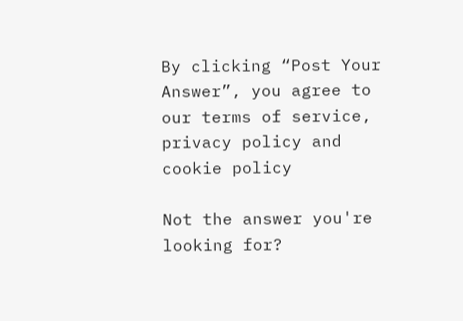By clicking “Post Your Answer”, you agree to our terms of service, privacy policy and cookie policy

Not the answer you're looking for?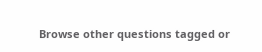Browse other questions tagged or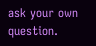ask your own question.